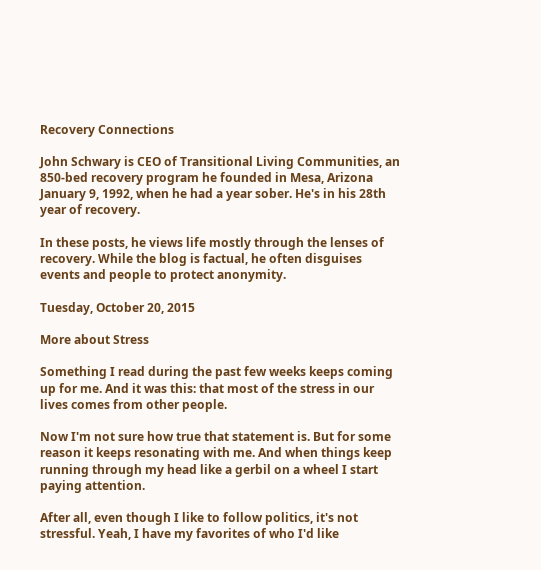Recovery Connections

John Schwary is CEO of Transitional Living Communities, an 850-bed recovery program he founded in Mesa, Arizona January 9, 1992, when he had a year sober. He's in his 28th year of recovery.

In these posts, he views life mostly through the lenses of recovery. While the blog is factual, he often disguises events and people to protect anonymity.

Tuesday, October 20, 2015

More about Stress

Something I read during the past few weeks keeps coming up for me. And it was this: that most of the stress in our lives comes from other people.

Now I'm not sure how true that statement is. But for some reason it keeps resonating with me. And when things keep running through my head like a gerbil on a wheel I start paying attention.

After all, even though I like to follow politics, it's not stressful. Yeah, I have my favorites of who I'd like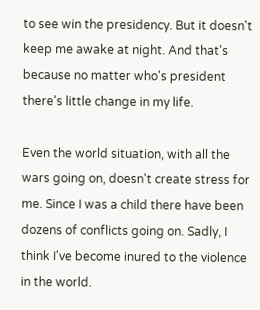to see win the presidency. But it doesn't keep me awake at night. And that's because no matter who's president there's little change in my life.

Even the world situation, with all the wars going on, doesn't create stress for me. Since I was a child there have been dozens of conflicts going on. Sadly, I think I've become inured to the violence in the world.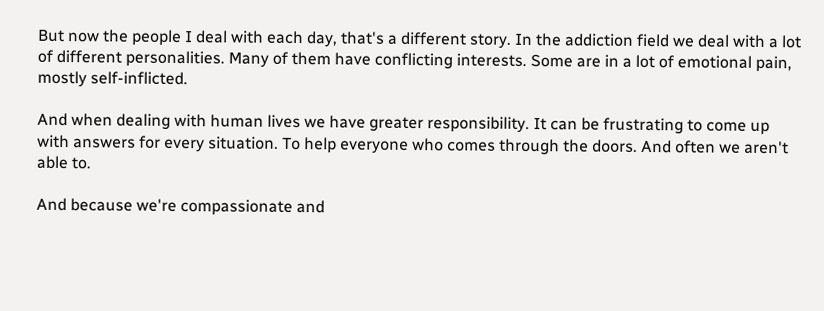But now the people I deal with each day, that's a different story. In the addiction field we deal with a lot of different personalities. Many of them have conflicting interests. Some are in a lot of emotional pain, mostly self-inflicted.

And when dealing with human lives we have greater responsibility. It can be frustrating to come up with answers for every situation. To help everyone who comes through the doors. And often we aren't able to.

And because we're compassionate and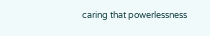caring that powerlessness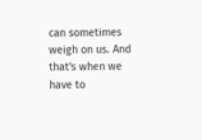can sometimes weigh on us. And that's when we have to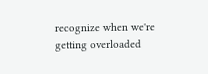recognize when we're getting overloaded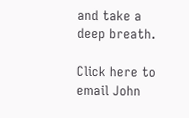and take a deep breath.

Click here to email John